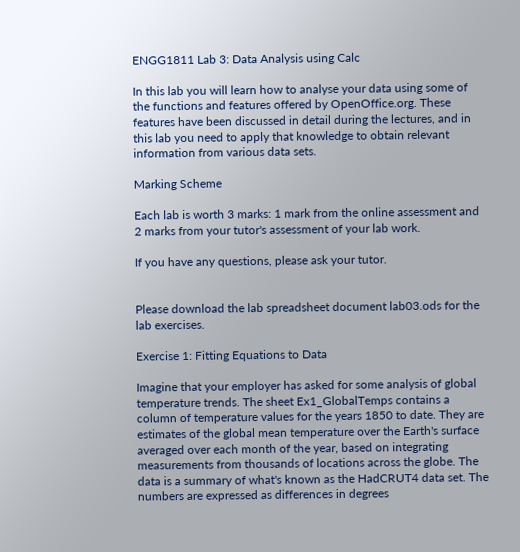ENGG1811 Lab 3: Data Analysis using Calc

In this lab you will learn how to analyse your data using some of the functions and features offered by OpenOffice.org. These features have been discussed in detail during the lectures, and in this lab you need to apply that knowledge to obtain relevant information from various data sets.

Marking Scheme

Each lab is worth 3 marks: 1 mark from the online assessment and 2 marks from your tutor's assessment of your lab work.

If you have any questions, please ask your tutor.


Please download the lab spreadsheet document lab03.ods for the lab exercises.

Exercise 1: Fitting Equations to Data

Imagine that your employer has asked for some analysis of global temperature trends. The sheet Ex1_GlobalTemps contains a column of temperature values for the years 1850 to date. They are estimates of the global mean temperature over the Earth's surface averaged over each month of the year, based on integrating measurements from thousands of locations across the globe. The data is a summary of what's known as the HadCRUT4 data set. The numbers are expressed as differences in degrees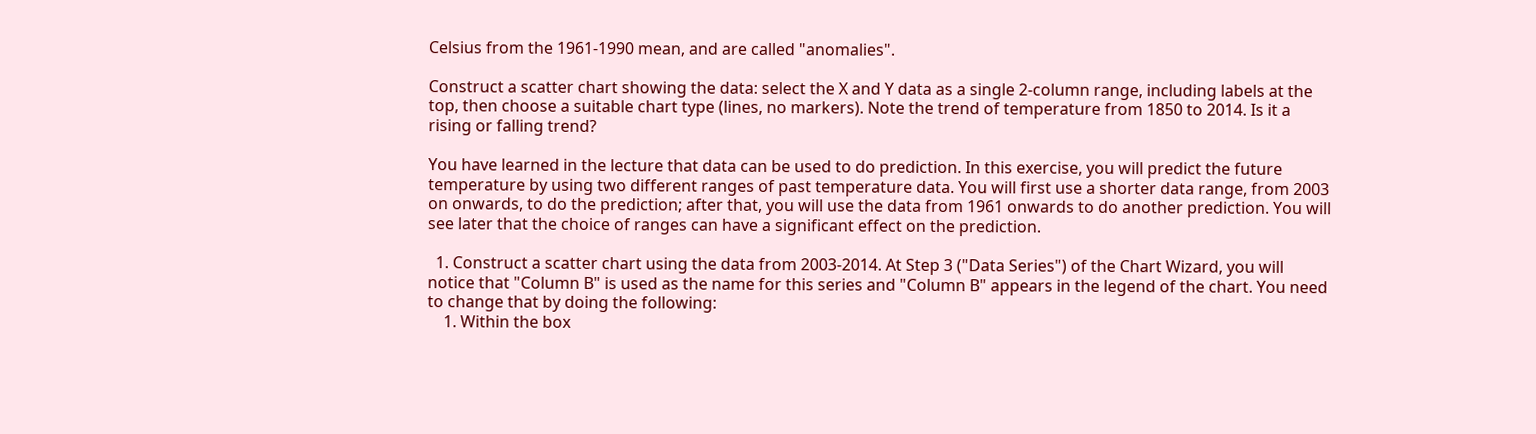Celsius from the 1961-1990 mean, and are called "anomalies".

Construct a scatter chart showing the data: select the X and Y data as a single 2-column range, including labels at the top, then choose a suitable chart type (lines, no markers). Note the trend of temperature from 1850 to 2014. Is it a rising or falling trend?

You have learned in the lecture that data can be used to do prediction. In this exercise, you will predict the future temperature by using two different ranges of past temperature data. You will first use a shorter data range, from 2003 on onwards, to do the prediction; after that, you will use the data from 1961 onwards to do another prediction. You will see later that the choice of ranges can have a significant effect on the prediction.

  1. Construct a scatter chart using the data from 2003-2014. At Step 3 ("Data Series") of the Chart Wizard, you will notice that "Column B" is used as the name for this series and "Column B" appears in the legend of the chart. You need to change that by doing the following:
    1. Within the box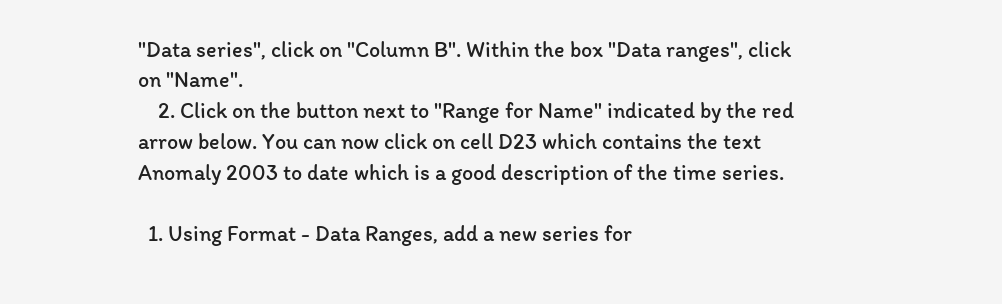"Data series", click on "Column B". Within the box "Data ranges", click on "Name".
    2. Click on the button next to "Range for Name" indicated by the red arrow below. You can now click on cell D23 which contains the text Anomaly 2003 to date which is a good description of the time series.

  1. Using Format - Data Ranges, add a new series for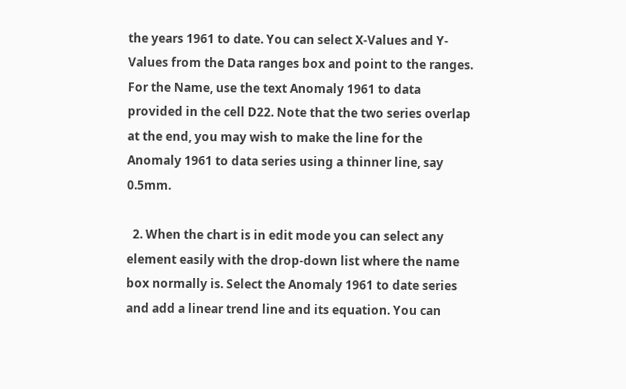the years 1961 to date. You can select X-Values and Y-Values from the Data ranges box and point to the ranges. For the Name, use the text Anomaly 1961 to data provided in the cell D22. Note that the two series overlap at the end, you may wish to make the line for the Anomaly 1961 to data series using a thinner line, say 0.5mm.

  2. When the chart is in edit mode you can select any element easily with the drop-down list where the name box normally is. Select the Anomaly 1961 to date series and add a linear trend line and its equation. You can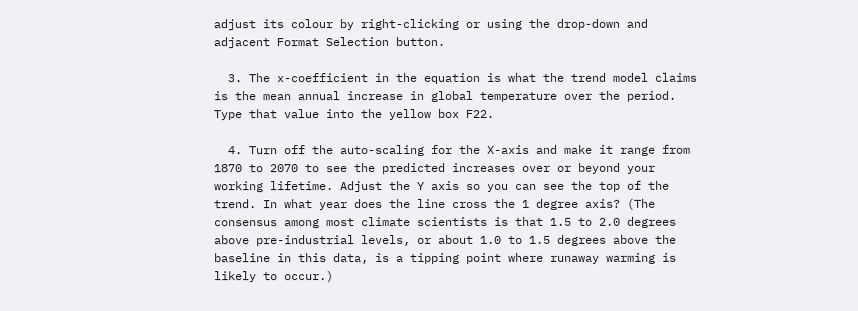adjust its colour by right-clicking or using the drop-down and adjacent Format Selection button.

  3. The x-coefficient in the equation is what the trend model claims is the mean annual increase in global temperature over the period. Type that value into the yellow box F22.

  4. Turn off the auto-scaling for the X-axis and make it range from 1870 to 2070 to see the predicted increases over or beyond your working lifetime. Adjust the Y axis so you can see the top of the trend. In what year does the line cross the 1 degree axis? (The consensus among most climate scientists is that 1.5 to 2.0 degrees above pre-industrial levels, or about 1.0 to 1.5 degrees above the baseline in this data, is a tipping point where runaway warming is likely to occur.)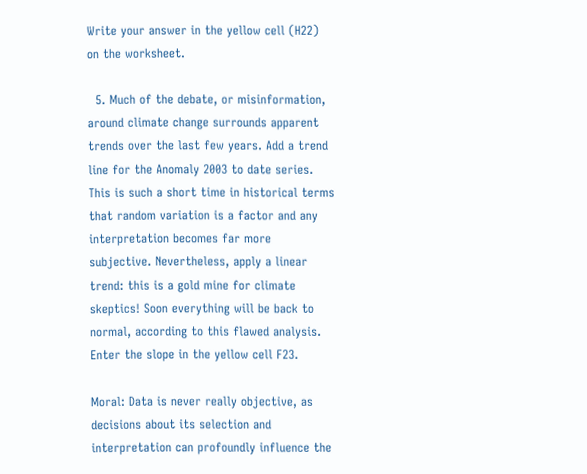Write your answer in the yellow cell (H22) on the worksheet.

  5. Much of the debate, or misinformation, around climate change surrounds apparent trends over the last few years. Add a trend line for the Anomaly 2003 to date series. This is such a short time in historical terms that random variation is a factor and any interpretation becomes far more subjective. Nevertheless, apply a linear trend: this is a gold mine for climate skeptics! Soon everything will be back to normal, according to this flawed analysis. Enter the slope in the yellow cell F23.

Moral: Data is never really objective, as decisions about its selection and interpretation can profoundly influence the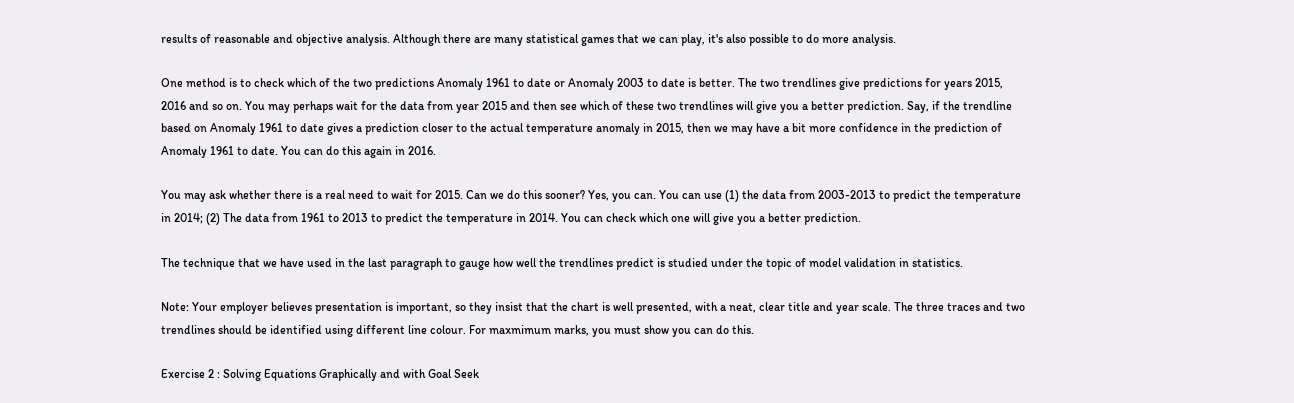results of reasonable and objective analysis. Although there are many statistical games that we can play, it's also possible to do more analysis.

One method is to check which of the two predictions Anomaly 1961 to date or Anomaly 2003 to date is better. The two trendlines give predictions for years 2015, 2016 and so on. You may perhaps wait for the data from year 2015 and then see which of these two trendlines will give you a better prediction. Say, if the trendline based on Anomaly 1961 to date gives a prediction closer to the actual temperature anomaly in 2015, then we may have a bit more confidence in the prediction of Anomaly 1961 to date. You can do this again in 2016.

You may ask whether there is a real need to wait for 2015. Can we do this sooner? Yes, you can. You can use (1) the data from 2003-2013 to predict the temperature in 2014; (2) The data from 1961 to 2013 to predict the temperature in 2014. You can check which one will give you a better prediction.

The technique that we have used in the last paragraph to gauge how well the trendlines predict is studied under the topic of model validation in statistics.

Note: Your employer believes presentation is important, so they insist that the chart is well presented, with a neat, clear title and year scale. The three traces and two trendlines should be identified using different line colour. For maxmimum marks, you must show you can do this.

Exercise 2 : Solving Equations Graphically and with Goal Seek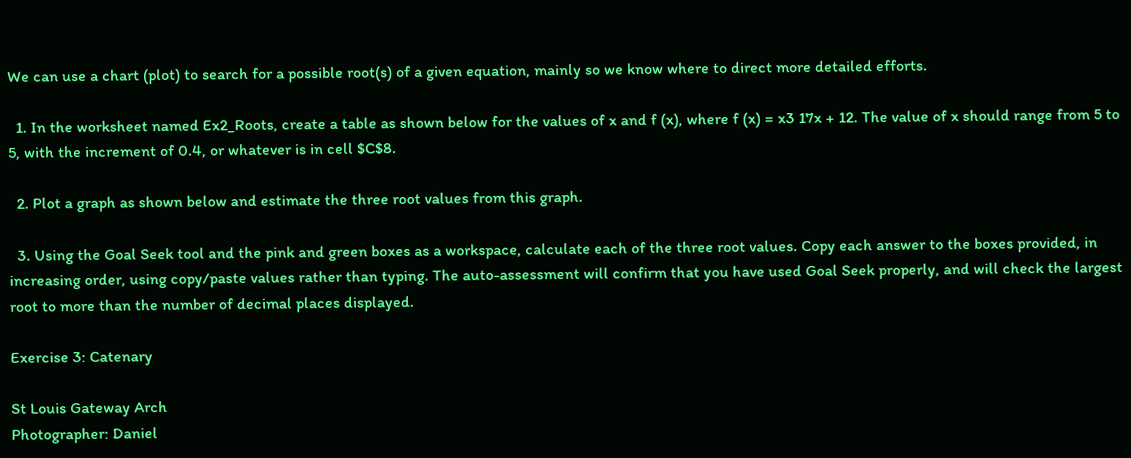We can use a chart (plot) to search for a possible root(s) of a given equation, mainly so we know where to direct more detailed efforts.

  1. In the worksheet named Ex2_Roots, create a table as shown below for the values of x and f (x), where f (x) = x3 17x + 12. The value of x should range from 5 to 5, with the increment of 0.4, or whatever is in cell $C$8.

  2. Plot a graph as shown below and estimate the three root values from this graph.

  3. Using the Goal Seek tool and the pink and green boxes as a workspace, calculate each of the three root values. Copy each answer to the boxes provided, in increasing order, using copy/paste values rather than typing. The auto-assessment will confirm that you have used Goal Seek properly, and will check the largest root to more than the number of decimal places displayed.

Exercise 3: Catenary

St Louis Gateway Arch
Photographer: Daniel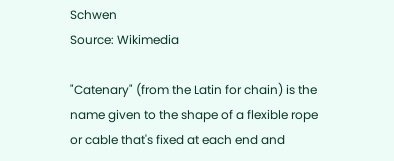Schwen
Source: Wikimedia

"Catenary" (from the Latin for chain) is the name given to the shape of a flexible rope or cable that's fixed at each end and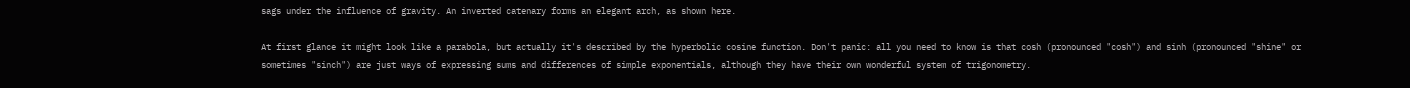sags under the influence of gravity. An inverted catenary forms an elegant arch, as shown here.

At first glance it might look like a parabola, but actually it's described by the hyperbolic cosine function. Don't panic: all you need to know is that cosh (pronounced "cosh") and sinh (pronounced "shine" or sometimes "sinch") are just ways of expressing sums and differences of simple exponentials, although they have their own wonderful system of trigonometry.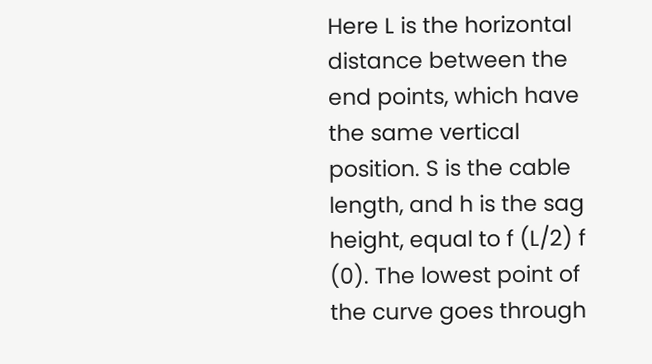Here L is the horizontal distance between the end points, which have the same vertical position. S is the cable length, and h is the sag height, equal to f (L/2) f (0). The lowest point of the curve goes through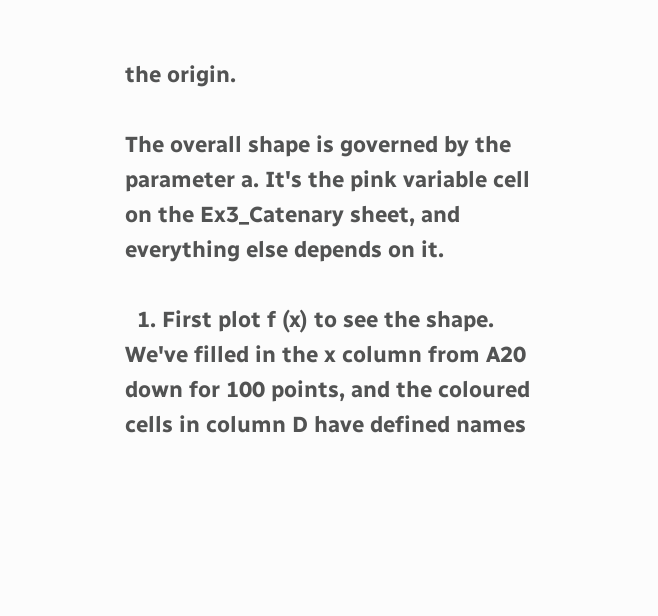the origin.

The overall shape is governed by the parameter a. It's the pink variable cell on the Ex3_Catenary sheet, and everything else depends on it.

  1. First plot f (x) to see the shape. We've filled in the x column from A20 down for 100 points, and the coloured cells in column D have defined names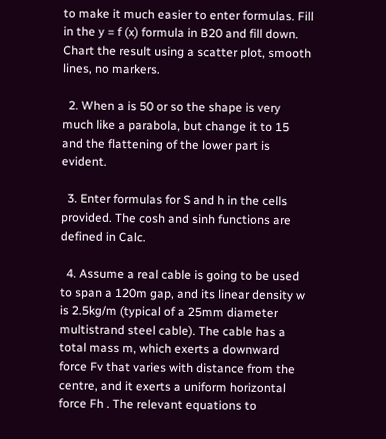to make it much easier to enter formulas. Fill in the y = f (x) formula in B20 and fill down. Chart the result using a scatter plot, smooth lines, no markers.

  2. When a is 50 or so the shape is very much like a parabola, but change it to 15 and the flattening of the lower part is evident.

  3. Enter formulas for S and h in the cells provided. The cosh and sinh functions are defined in Calc.

  4. Assume a real cable is going to be used to span a 120m gap, and its linear density w is 2.5kg/m (typical of a 25mm diameter multistrand steel cable). The cable has a total mass m, which exerts a downward force Fv that varies with distance from the centre, and it exerts a uniform horizontal force Fh . The relevant equations to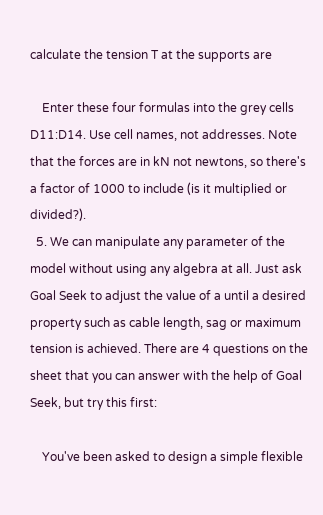calculate the tension T at the supports are

    Enter these four formulas into the grey cells D11:D14. Use cell names, not addresses. Note that the forces are in kN not newtons, so there's a factor of 1000 to include (is it multiplied or divided?).
  5. We can manipulate any parameter of the model without using any algebra at all. Just ask Goal Seek to adjust the value of a until a desired property such as cable length, sag or maximum tension is achieved. There are 4 questions on the sheet that you can answer with the help of Goal Seek, but try this first:

    You've been asked to design a simple flexible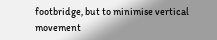footbridge, but to minimise vertical movement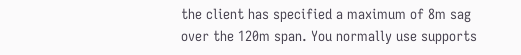the client has specified a maximum of 8m sag over the 120m span. You normally use supports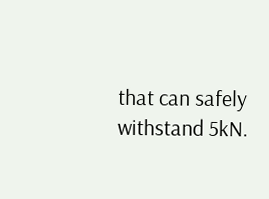that can safely withstand 5kN.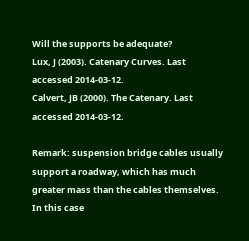Will the supports be adequate?
Lux, J (2003). Catenary Curves. Last accessed 2014-03-12.
Calvert, JB (2000). The Catenary. Last accessed 2014-03-12.

Remark: suspension bridge cables usually support a roadway, which has much greater mass than the cables themselves. In this case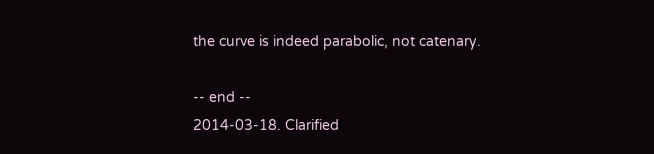the curve is indeed parabolic, not catenary.

-- end --
2014-03-18. Clarified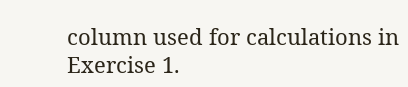column used for calculations in Exercise 1.